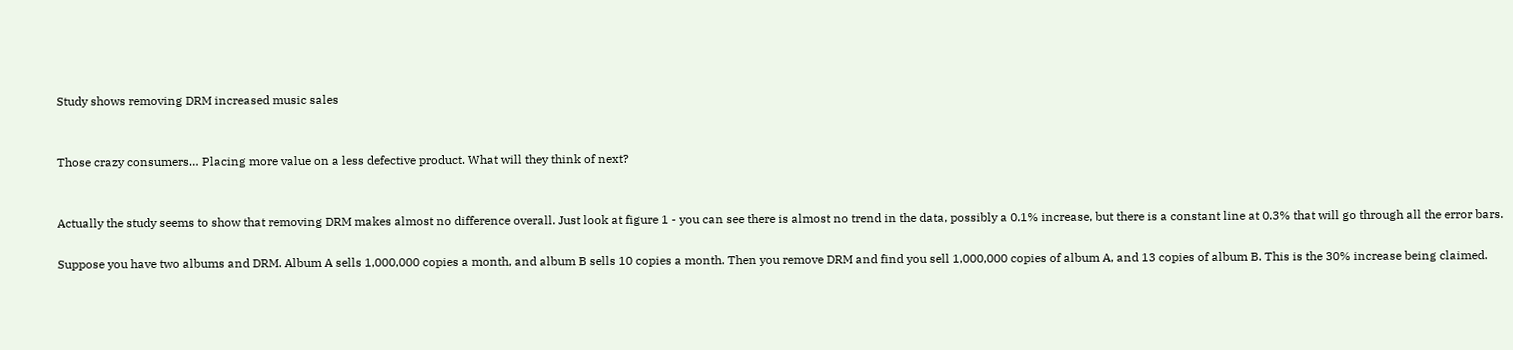Study shows removing DRM increased music sales


Those crazy consumers… Placing more value on a less defective product. What will they think of next?


Actually the study seems to show that removing DRM makes almost no difference overall. Just look at figure 1 - you can see there is almost no trend in the data, possibly a 0.1% increase, but there is a constant line at 0.3% that will go through all the error bars.

Suppose you have two albums and DRM. Album A sells 1,000,000 copies a month, and album B sells 10 copies a month. Then you remove DRM and find you sell 1,000,000 copies of album A, and 13 copies of album B. This is the 30% increase being claimed.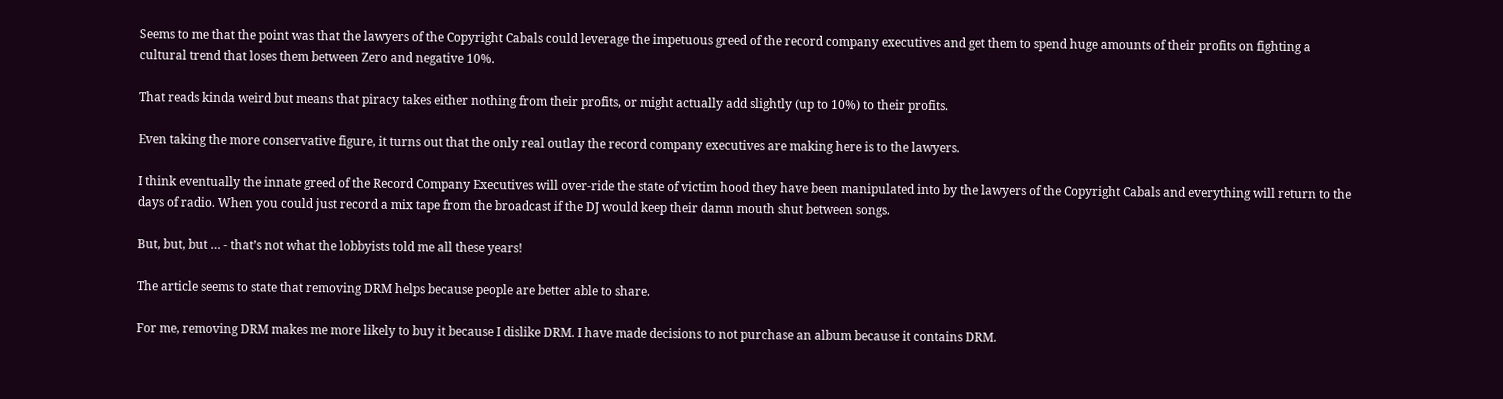Seems to me that the point was that the lawyers of the Copyright Cabals could leverage the impetuous greed of the record company executives and get them to spend huge amounts of their profits on fighting a cultural trend that loses them between Zero and negative 10%.

That reads kinda weird but means that piracy takes either nothing from their profits, or might actually add slightly (up to 10%) to their profits.

Even taking the more conservative figure, it turns out that the only real outlay the record company executives are making here is to the lawyers.

I think eventually the innate greed of the Record Company Executives will over-ride the state of victim hood they have been manipulated into by the lawyers of the Copyright Cabals and everything will return to the days of radio. When you could just record a mix tape from the broadcast if the DJ would keep their damn mouth shut between songs.

But, but, but … - that’s not what the lobbyists told me all these years!

The article seems to state that removing DRM helps because people are better able to share.

For me, removing DRM makes me more likely to buy it because I dislike DRM. I have made decisions to not purchase an album because it contains DRM.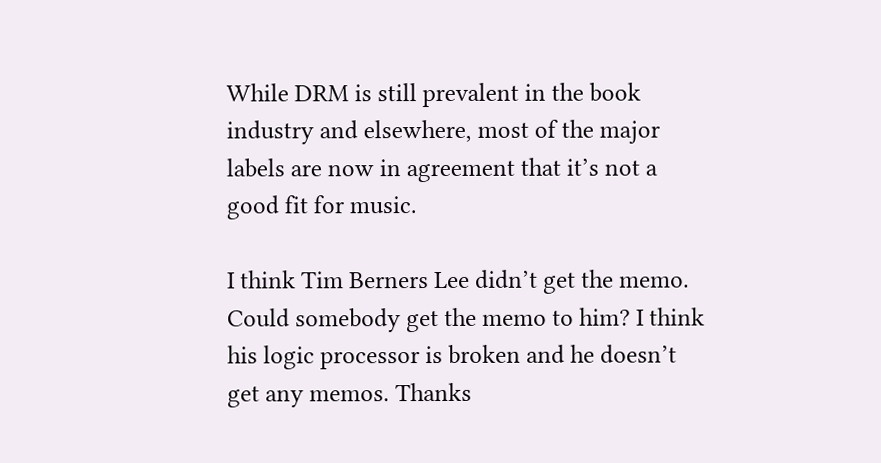While DRM is still prevalent in the book industry and elsewhere, most of the major labels are now in agreement that it’s not a good fit for music.

I think Tim Berners Lee didn’t get the memo. Could somebody get the memo to him? I think his logic processor is broken and he doesn’t get any memos. Thanks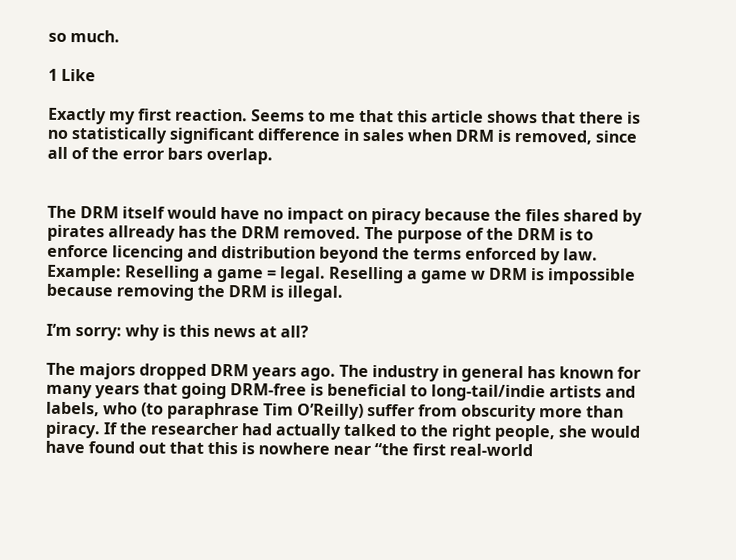so much.

1 Like

Exactly my first reaction. Seems to me that this article shows that there is no statistically significant difference in sales when DRM is removed, since all of the error bars overlap.


The DRM itself would have no impact on piracy because the files shared by pirates allready has the DRM removed. The purpose of the DRM is to enforce licencing and distribution beyond the terms enforced by law. Example: Reselling a game = legal. Reselling a game w DRM is impossible because removing the DRM is illegal.

I’m sorry: why is this news at all?

The majors dropped DRM years ago. The industry in general has known for many years that going DRM-free is beneficial to long-tail/indie artists and labels, who (to paraphrase Tim O’Reilly) suffer from obscurity more than piracy. If the researcher had actually talked to the right people, she would have found out that this is nowhere near “the first real-world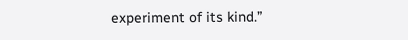experiment of its kind.”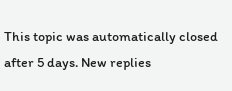This topic was automatically closed after 5 days. New replies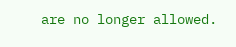are no longer allowed.